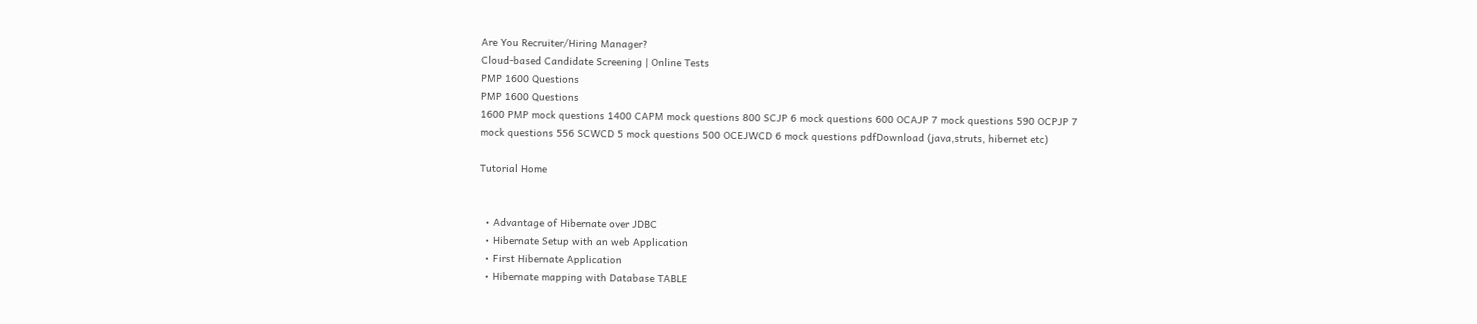Are You Recruiter/Hiring Manager?
Cloud-based Candidate Screening | Online Tests
PMP 1600 Questions
PMP 1600 Questions
1600 PMP mock questions 1400 CAPM mock questions 800 SCJP 6 mock questions 600 OCAJP 7 mock questions 590 OCPJP 7 mock questions 556 SCWCD 5 mock questions 500 OCEJWCD 6 mock questions pdfDownload (java,struts, hibernet etc)

Tutorial Home


  • Advantage of Hibernate over JDBC
  • Hibernate Setup with an web Application
  • First Hibernate Application
  • Hibernate mapping with Database TABLE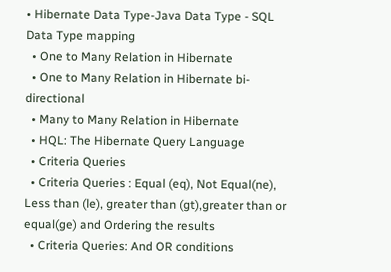• Hibernate Data Type-Java Data Type - SQL Data Type mapping
  • One to Many Relation in Hibernate
  • One to Many Relation in Hibernate bi-directional
  • Many to Many Relation in Hibernate
  • HQL: The Hibernate Query Language
  • Criteria Queries
  • Criteria Queries : Equal (eq), Not Equal(ne), Less than (le), greater than (gt),greater than or equal(ge) and Ordering the results
  • Criteria Queries: And OR conditions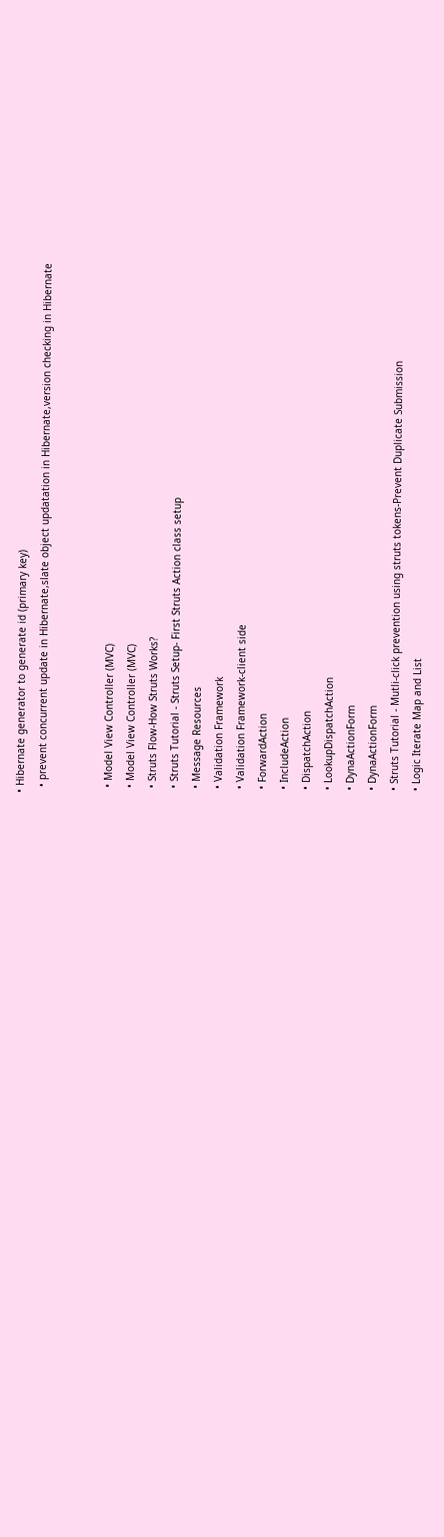• Hibernate generator to generate id (primary key)
  • prevent concurrent update in Hibernate,slate object updatation in Hibernate,version checking in Hibernate


  • Model View Controller (MVC)
  • Model View Controller (MVC)
  • Struts Flow-How Struts Works?
  • Struts Tutorial - Struts Setup- First Struts Action class setup
  • Message Resources
  • Validation Framework
  • Validation Framework-client side
  • ForwardAction
  • IncludeAction
  • DispatchAction
  • LookupDispatchAction
  • DynaActionForm
  • DynaActionForm
  • Struts Tutorial - Mutli-click prevention using struts tokens-Prevent Duplicate Submission
  • Logic Iterate Map and List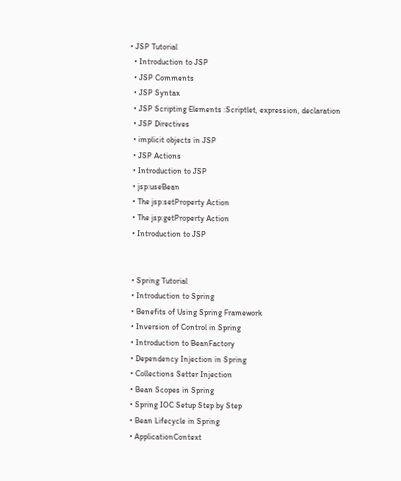• JSP Tutorial
  • Introduction to JSP
  • JSP Comments
  • JSP Syntax
  • JSP Scripting Elements :Scriptlet, expression, declaration
  • JSP Directives
  • implicit objects in JSP
  • JSP Actions
  • Introduction to JSP
  • jsp:useBean
  • The jsp:setProperty Action
  • The jsp:getProperty Action
  • Introduction to JSP


  • Spring Tutorial
  • Introduction to Spring
  • Benefits of Using Spring Framework
  • Inversion of Control in Spring
  • Introduction to BeanFactory
  • Dependency Injection in Spring
  • Collections Setter Injection
  • Bean Scopes in Spring
  • Spring IOC Setup Step by Step
  • Bean Lifecycle in Spring
  • ApplicationContext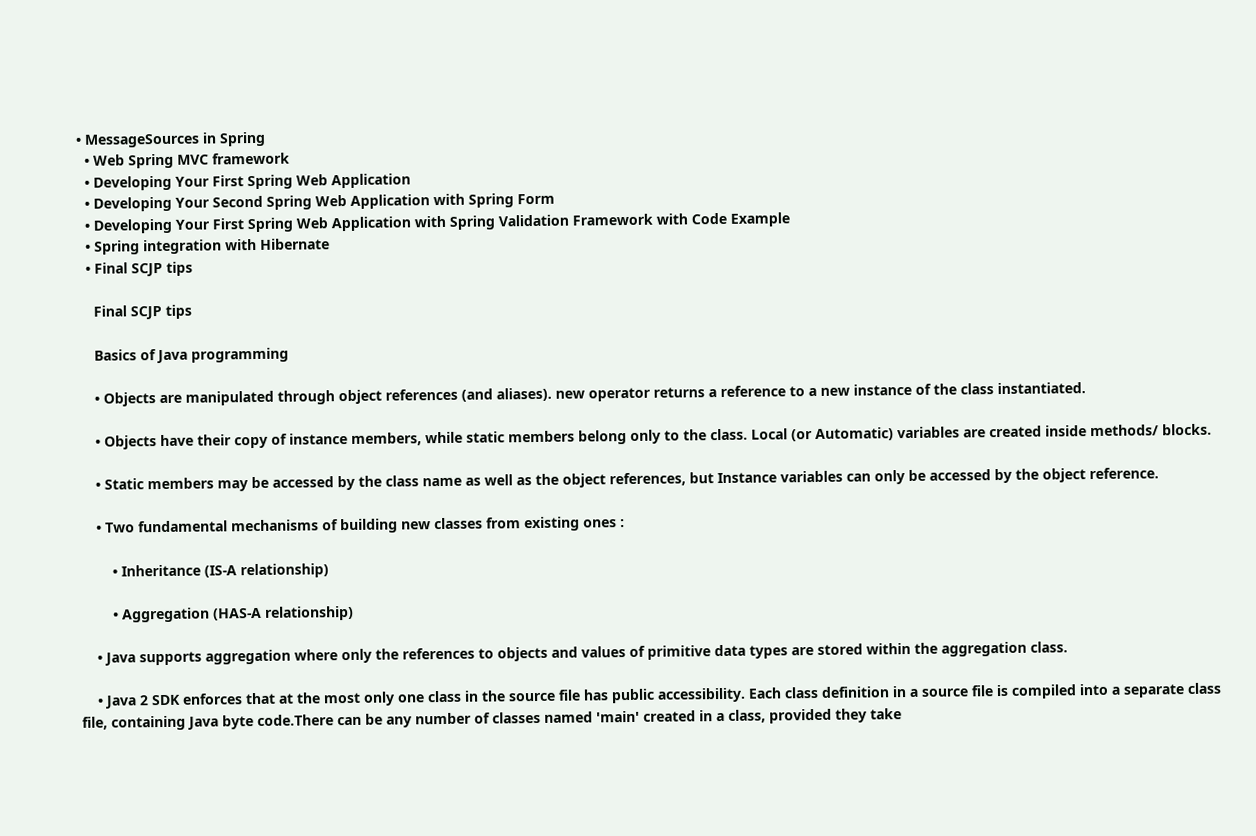• MessageSources in Spring
  • Web Spring MVC framework
  • Developing Your First Spring Web Application
  • Developing Your Second Spring Web Application with Spring Form
  • Developing Your First Spring Web Application with Spring Validation Framework with Code Example
  • Spring integration with Hibernate
  • Final SCJP tips

    Final SCJP tips

    Basics of Java programming

    • Objects are manipulated through object references (and aliases). new operator returns a reference to a new instance of the class instantiated.

    • Objects have their copy of instance members, while static members belong only to the class. Local (or Automatic) variables are created inside methods/ blocks.

    • Static members may be accessed by the class name as well as the object references, but Instance variables can only be accessed by the object reference.

    • Two fundamental mechanisms of building new classes from existing ones :

        • Inheritance (IS-A relationship)

        • Aggregation (HAS-A relationship)

    • Java supports aggregation where only the references to objects and values of primitive data types are stored within the aggregation class.

    • Java 2 SDK enforces that at the most only one class in the source file has public accessibility. Each class definition in a source file is compiled into a separate class file, containing Java byte code.There can be any number of classes named 'main' created in a class, provided they take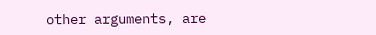other arguments, are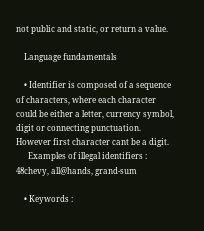not public and static, or return a value.

    Language fundamentals

    • Identifier is composed of a sequence of characters, where each character could be either a letter, currency symbol, digit or connecting punctuation. However first character cant be a digit.
      Examples of illegal identifiers : 48chevy, all@hands, grand-sum

    • Keywords :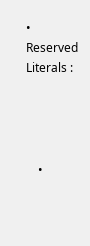• Reserved Literals :




    •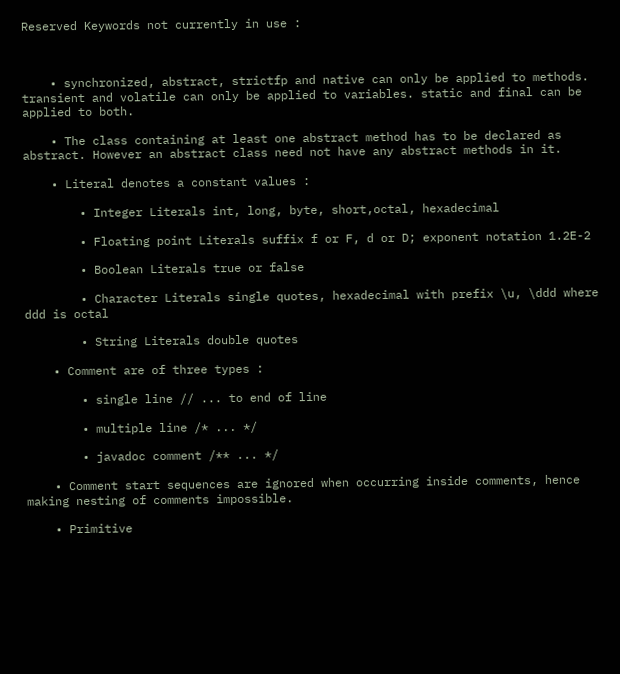Reserved Keywords not currently in use :



    • synchronized, abstract, strictfp and native can only be applied to methods. transient and volatile can only be applied to variables. static and final can be applied to both.

    • The class containing at least one abstract method has to be declared as abstract. However an abstract class need not have any abstract methods in it.

    • Literal denotes a constant values :

        • Integer Literals int, long, byte, short,octal, hexadecimal

        • Floating point Literals suffix f or F, d or D; exponent notation 1.2E-2

        • Boolean Literals true or false

        • Character Literals single quotes, hexadecimal with prefix \u, \ddd where ddd is octal

        • String Literals double quotes

    • Comment are of three types :

        • single line // ... to end of line

        • multiple line /* ... */

        • javadoc comment /** ... */

    • Comment start sequences are ignored when occurring inside comments, hence making nesting of comments impossible.

    • Primitive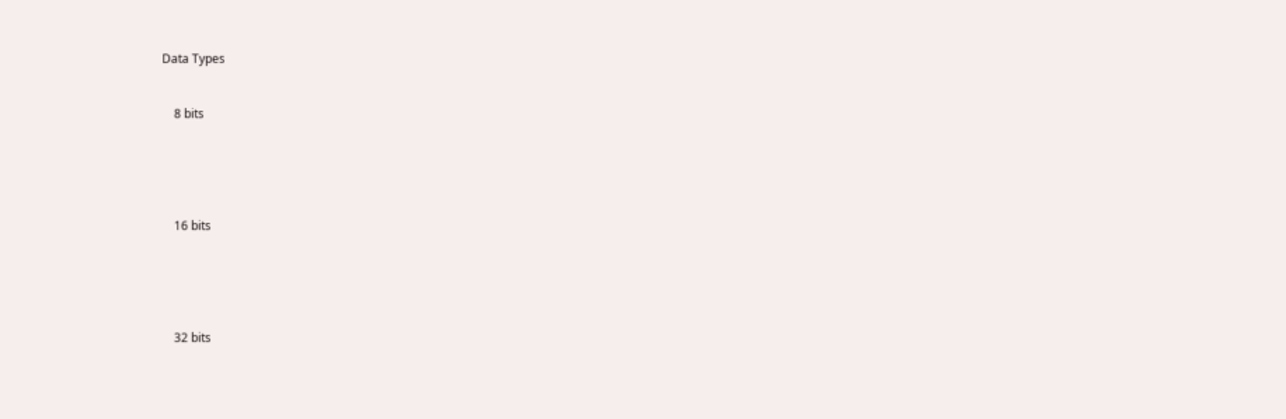Data Types


    8 bits





    16 bits





    32 bits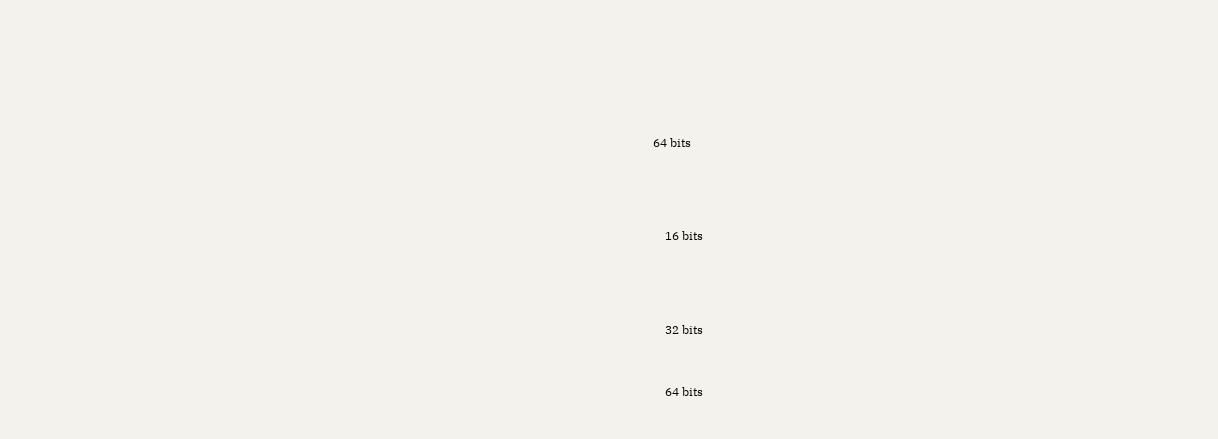64 bits





    16 bits





    32 bits



    64 bits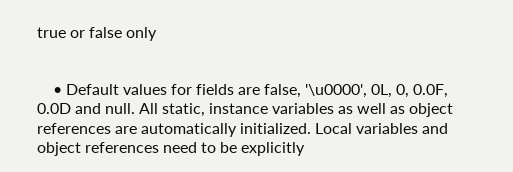true or false only


    • Default values for fields are false, '\u0000', 0L, 0, 0.0F, 0.0D and null. All static, instance variables as well as object references are automatically initialized. Local variables and object references need to be explicitly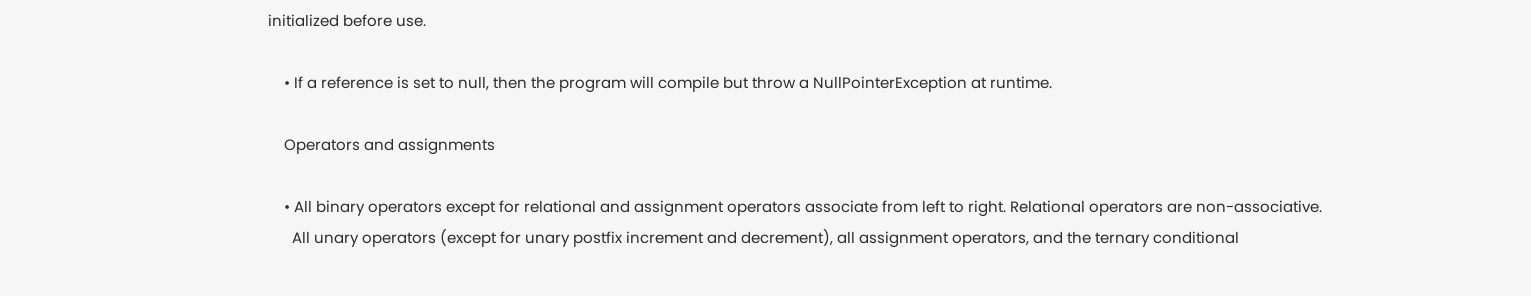initialized before use.

    • If a reference is set to null, then the program will compile but throw a NullPointerException at runtime.

    Operators and assignments

    • All binary operators except for relational and assignment operators associate from left to right. Relational operators are non-associative.
      All unary operators (except for unary postfix increment and decrement), all assignment operators, and the ternary conditional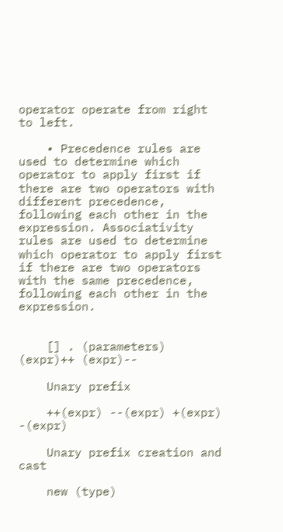operator operate from right to left.

    • Precedence rules are used to determine which operator to apply first if there are two operators with different precedence, following each other in the expression. Associativity rules are used to determine which operator to apply first if there are two operators with the same precedence, following each other in the expression.


    [] . (parameters) (expr)++ (expr)--

    Unary prefix

    ++(expr) --(expr) +(expr) -(expr)

    Unary prefix creation and cast

    new (type)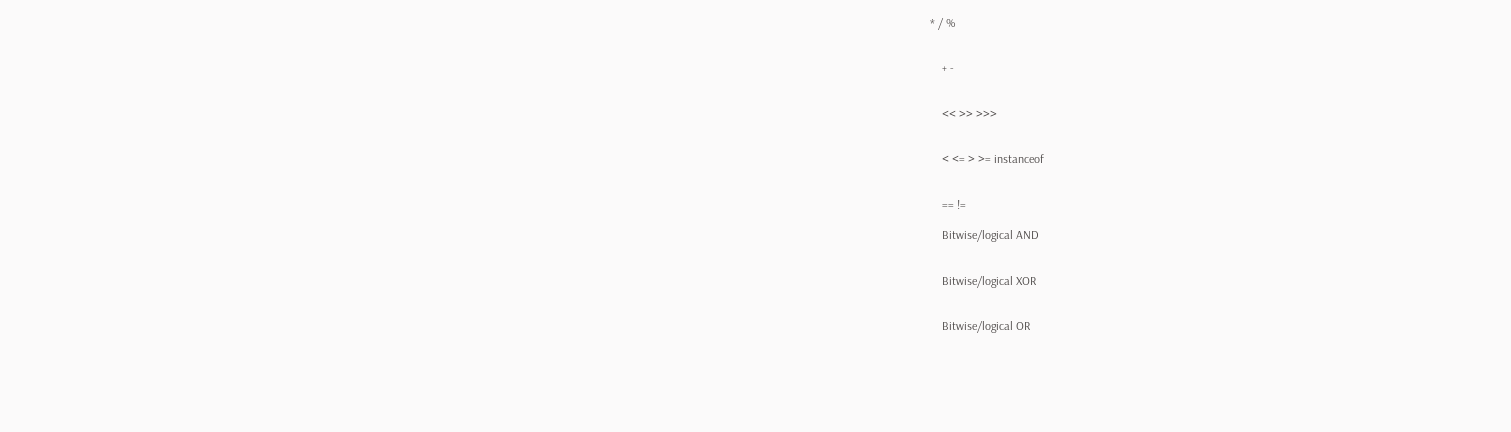* / %


    + -


    << >> >>>


    < <= > >= instanceof


    == !=

    Bitwise/logical AND


    Bitwise/logical XOR


    Bitwise/logical OR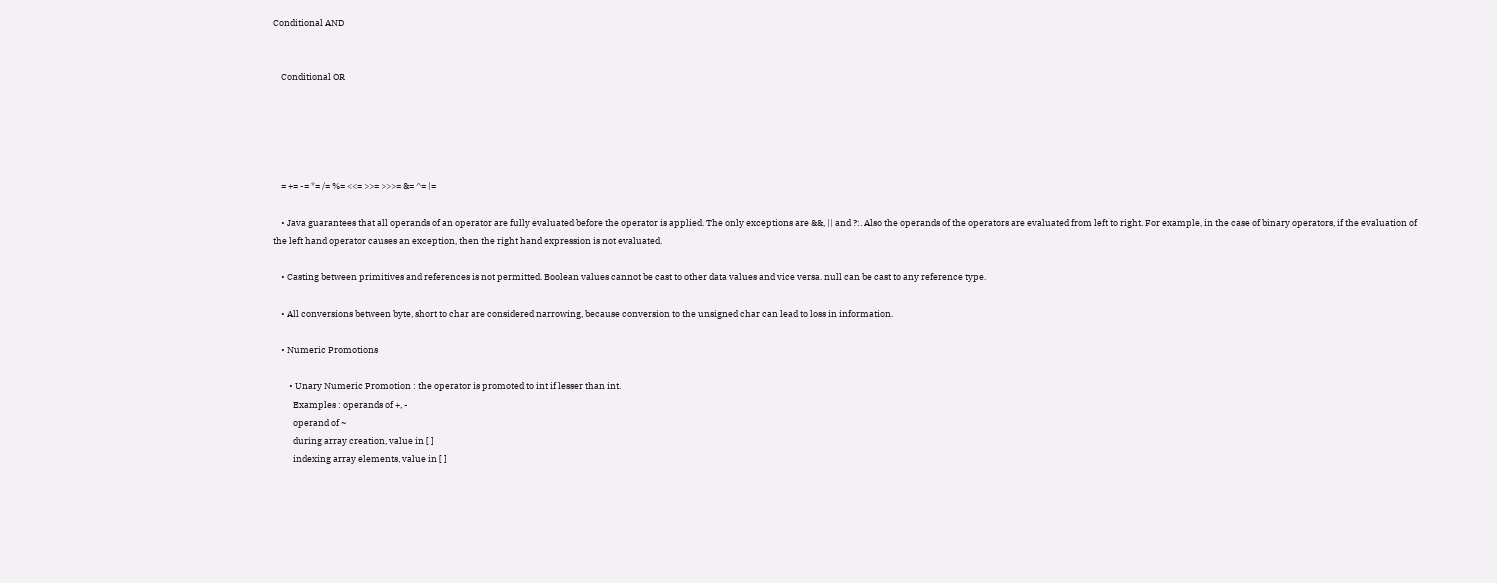Conditional AND


    Conditional OR





    = += -= *= /= %= <<= >>= >>>= &= ^= |=

    • Java guarantees that all operands of an operator are fully evaluated before the operator is applied. The only exceptions are &&, || and ?:. Also the operands of the operators are evaluated from left to right. For example, in the case of binary operators, if the evaluation of the left hand operator causes an exception, then the right hand expression is not evaluated.

    • Casting between primitives and references is not permitted. Boolean values cannot be cast to other data values and vice versa. null can be cast to any reference type.

    • All conversions between byte, short to char are considered narrowing, because conversion to the unsigned char can lead to loss in information.

    • Numeric Promotions

        • Unary Numeric Promotion : the operator is promoted to int if lesser than int.
          Examples : operands of +, -
          operand of ~
          during array creation, value in [ ]
          indexing array elements, value in [ ]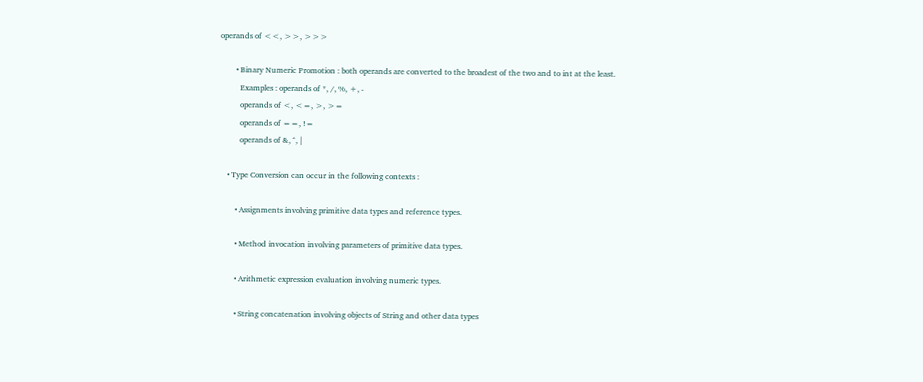operands of <<, >>, >>>

        • Binary Numeric Promotion : both operands are converted to the broadest of the two and to int at the least.
          Examples : operands of *, /, %, +, -
          operands of <, <=, >, >=
          operands of ==, !=
          operands of &, ^, |

    • Type Conversion can occur in the following contexts :

        • Assignments involving primitive data types and reference types.

        • Method invocation involving parameters of primitive data types.

        • Arithmetic expression evaluation involving numeric types.

        • String concatenation involving objects of String and other data types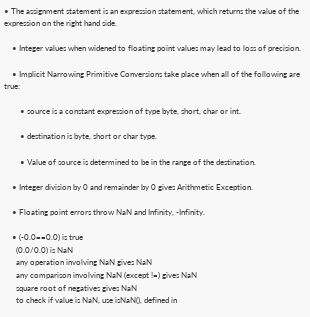• The assignment statement is an expression statement, which returns the value of the expression on the right hand side.

    • Integer values when widened to floating point values may lead to loss of precision.

    • Implicit Narrowing Primitive Conversions take place when all of the following are true:

        • source is a constant expression of type byte, short, char or int.

        • destination is byte, short or char type.

        • Value of source is determined to be in the range of the destination.

    • Integer division by 0 and remainder by 0 gives Arithmetic Exception.

    • Floating point errors throw NaN and Infinity, -Infinity.

    • (-0.0==0.0) is true
      (0.0/0.0) is NaN
      any operation involving NaN gives NaN
      any comparison involving NaN (except !=) gives NaN
      square root of negatives gives NaN
      to check if value is NaN, use isNaN(), defined in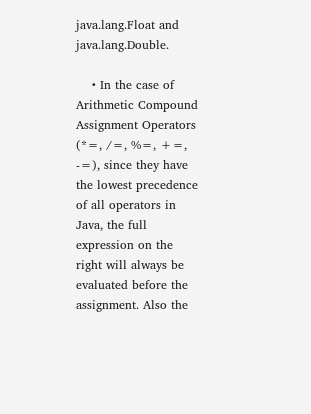java.lang.Float and java.lang.Double.

    • In the case of Arithmetic Compound Assignment Operators (*=, /=, %=, +=, -=), since they have the lowest precedence of all operators in Java, the full expression on the right will always be evaluated before the assignment. Also the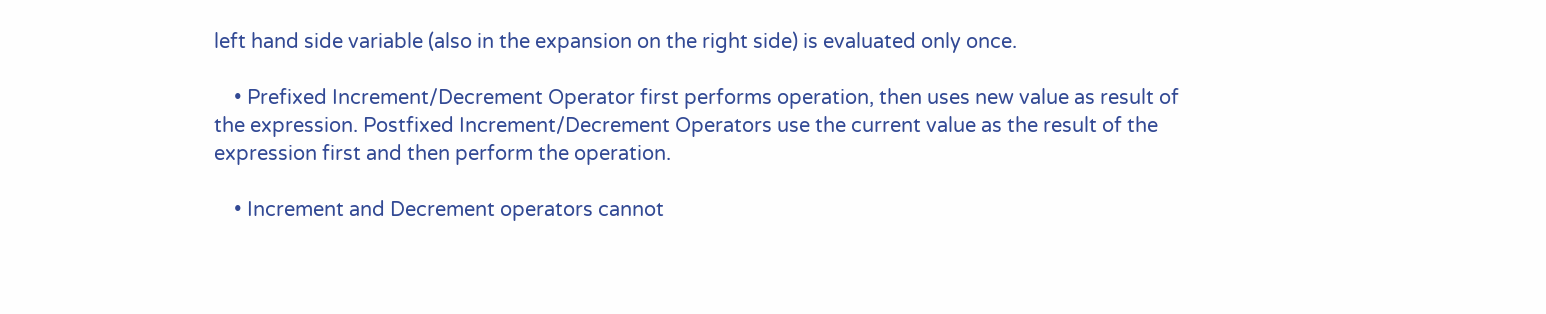left hand side variable (also in the expansion on the right side) is evaluated only once.

    • Prefixed Increment/Decrement Operator first performs operation, then uses new value as result of the expression. Postfixed Increment/Decrement Operators use the current value as the result of the expression first and then perform the operation.

    • Increment and Decrement operators cannot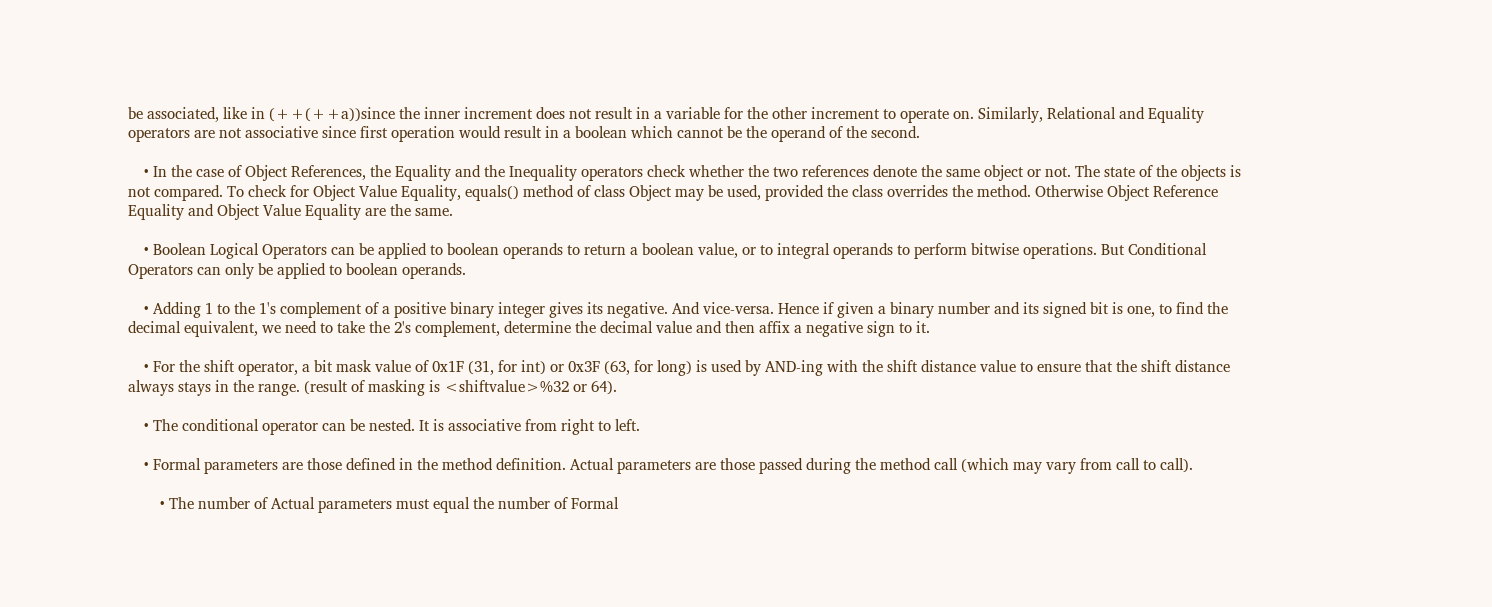be associated, like in (++(++a))since the inner increment does not result in a variable for the other increment to operate on. Similarly, Relational and Equality operators are not associative since first operation would result in a boolean which cannot be the operand of the second.

    • In the case of Object References, the Equality and the Inequality operators check whether the two references denote the same object or not. The state of the objects is not compared. To check for Object Value Equality, equals() method of class Object may be used, provided the class overrides the method. Otherwise Object Reference Equality and Object Value Equality are the same.

    • Boolean Logical Operators can be applied to boolean operands to return a boolean value, or to integral operands to perform bitwise operations. But Conditional Operators can only be applied to boolean operands.

    • Adding 1 to the 1's complement of a positive binary integer gives its negative. And vice-versa. Hence if given a binary number and its signed bit is one, to find the decimal equivalent, we need to take the 2's complement, determine the decimal value and then affix a negative sign to it.

    • For the shift operator, a bit mask value of 0x1F (31, for int) or 0x3F (63, for long) is used by AND-ing with the shift distance value to ensure that the shift distance always stays in the range. (result of masking is <shiftvalue>%32 or 64).

    • The conditional operator can be nested. It is associative from right to left.

    • Formal parameters are those defined in the method definition. Actual parameters are those passed during the method call (which may vary from call to call).

        • The number of Actual parameters must equal the number of Formal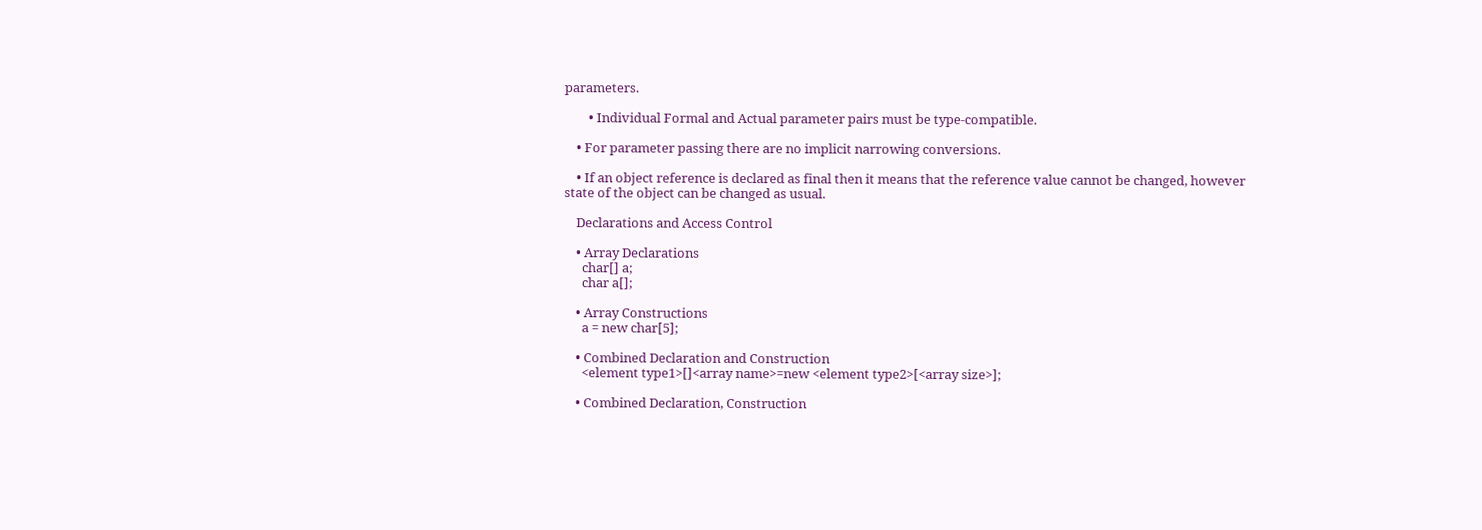parameters.

        • Individual Formal and Actual parameter pairs must be type-compatible.

    • For parameter passing there are no implicit narrowing conversions.

    • If an object reference is declared as final then it means that the reference value cannot be changed, however state of the object can be changed as usual.

    Declarations and Access Control

    • Array Declarations
      char[] a;
      char a[];

    • Array Constructions
      a = new char[5];

    • Combined Declaration and Construction
      <element type1>[]<array name>=new <element type2>[<array size>];

    • Combined Declaration, Construction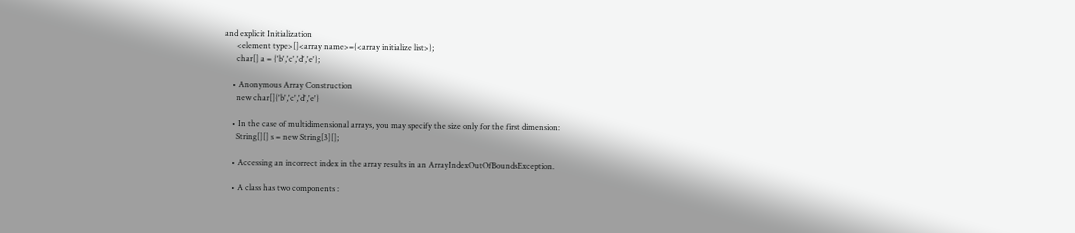and explicit Initialization
      <element type>[]<array name>={<array initialize list>};
      char[] a = {'b','c','d','e'};

    • Anonymous Array Construction
      new char[]{'b','c','d','e'}

    • In the case of multidimensional arrays, you may specify the size only for the first dimension:
      String[][] s = new String[3][];

    • Accessing an incorrect index in the array results in an ArrayIndexOutOfBoundsException.

    • A class has two components :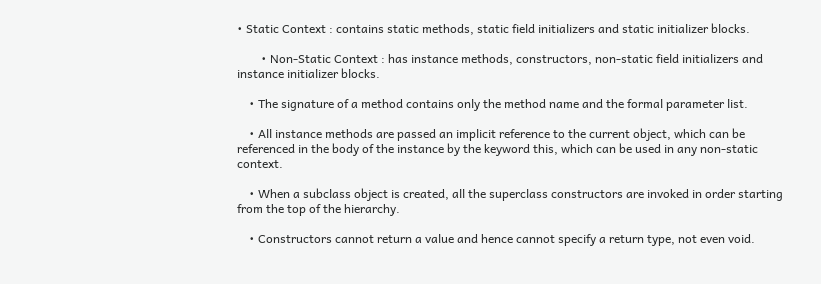• Static Context : contains static methods, static field initializers and static initializer blocks.

        • Non-Static Context : has instance methods, constructors, non-static field initializers and instance initializer blocks.

    • The signature of a method contains only the method name and the formal parameter list.

    • All instance methods are passed an implicit reference to the current object, which can be referenced in the body of the instance by the keyword this, which can be used in any non-static context.

    • When a subclass object is created, all the superclass constructors are invoked in order starting from the top of the hierarchy.

    • Constructors cannot return a value and hence cannot specify a return type, not even void.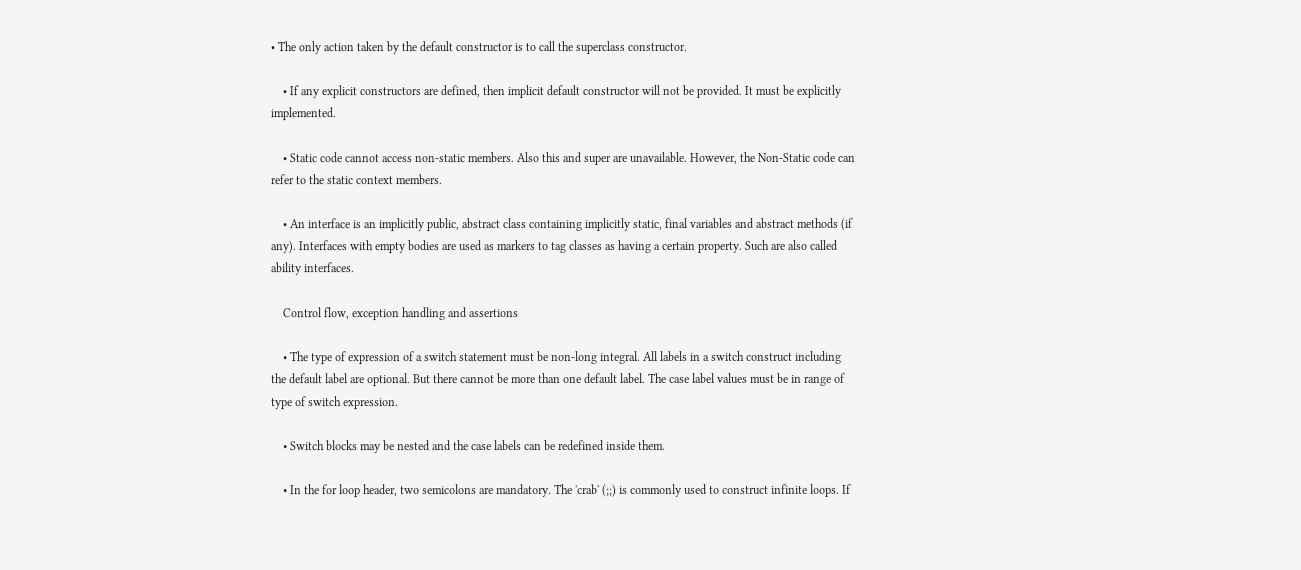• The only action taken by the default constructor is to call the superclass constructor.

    • If any explicit constructors are defined, then implicit default constructor will not be provided. It must be explicitly implemented.

    • Static code cannot access non-static members. Also this and super are unavailable. However, the Non-Static code can refer to the static context members.

    • An interface is an implicitly public, abstract class containing implicitly static, final variables and abstract methods (if any). Interfaces with empty bodies are used as markers to tag classes as having a certain property. Such are also called ability interfaces.

    Control flow, exception handling and assertions

    • The type of expression of a switch statement must be non-long integral. All labels in a switch construct including the default label are optional. But there cannot be more than one default label. The case label values must be in range of type of switch expression.

    • Switch blocks may be nested and the case labels can be redefined inside them.

    • In the for loop header, two semicolons are mandatory. The 'crab' (;;) is commonly used to construct infinite loops. If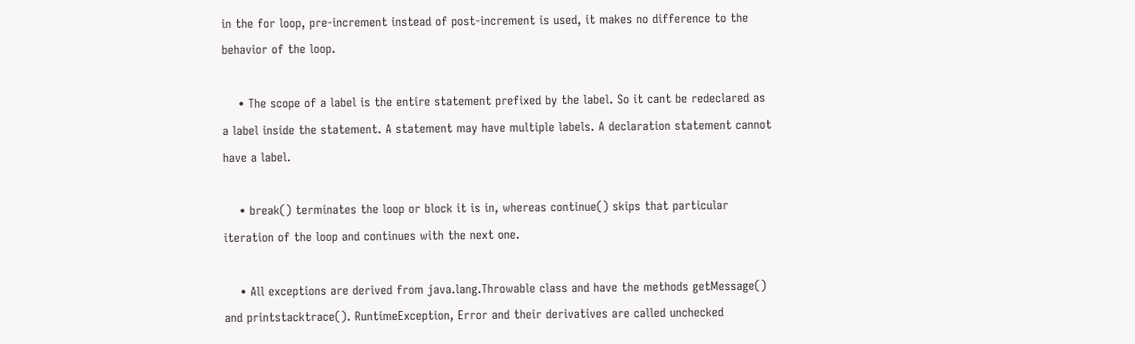in the for loop, pre-increment instead of post-increment is used, it makes no difference to the behavior of the loop.

    • The scope of a label is the entire statement prefixed by the label. So it cant be redeclared as a label inside the statement. A statement may have multiple labels. A declaration statement cannot have a label.

    • break() terminates the loop or block it is in, whereas continue() skips that particular iteration of the loop and continues with the next one.

    • All exceptions are derived from java.lang.Throwable class and have the methods getMessage() and printstacktrace(). RuntimeException, Error and their derivatives are called unchecked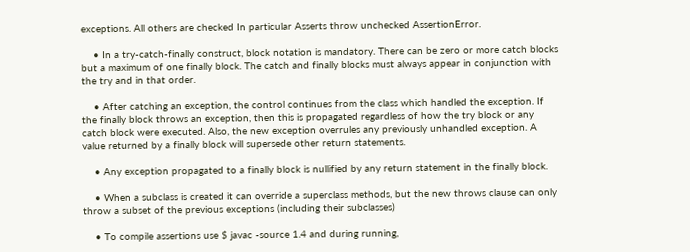exceptions. All others are checked In particular Asserts throw unchecked AssertionError.

    • In a try-catch-finally construct, block notation is mandatory. There can be zero or more catch blocks but a maximum of one finally block. The catch and finally blocks must always appear in conjunction with the try and in that order.

    • After catching an exception, the control continues from the class which handled the exception. If the finally block throws an exception, then this is propagated regardless of how the try block or any catch block were executed. Also, the new exception overrules any previously unhandled exception. A value returned by a finally block will supersede other return statements.

    • Any exception propagated to a finally block is nullified by any return statement in the finally block.

    • When a subclass is created it can override a superclass methods, but the new throws clause can only throw a subset of the previous exceptions (including their subclasses)

    • To compile assertions use $ javac -source 1.4 and during running,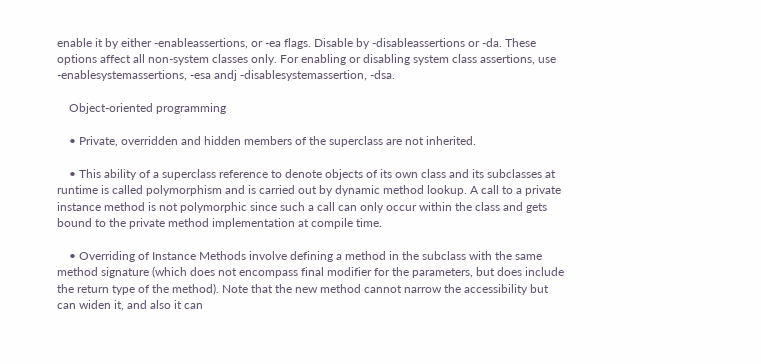enable it by either -enableassertions, or -ea flags. Disable by -disableassertions or -da. These options affect all non-system classes only. For enabling or disabling system class assertions, use -enablesystemassertions, -esa andj -disablesystemassertion, -dsa.

    Object-oriented programming

    • Private, overridden and hidden members of the superclass are not inherited.

    • This ability of a superclass reference to denote objects of its own class and its subclasses at runtime is called polymorphism and is carried out by dynamic method lookup. A call to a private instance method is not polymorphic since such a call can only occur within the class and gets bound to the private method implementation at compile time.

    • Overriding of Instance Methods involve defining a method in the subclass with the same method signature (which does not encompass final modifier for the parameters, but does include the return type of the method). Note that the new method cannot narrow the accessibility but can widen it, and also it can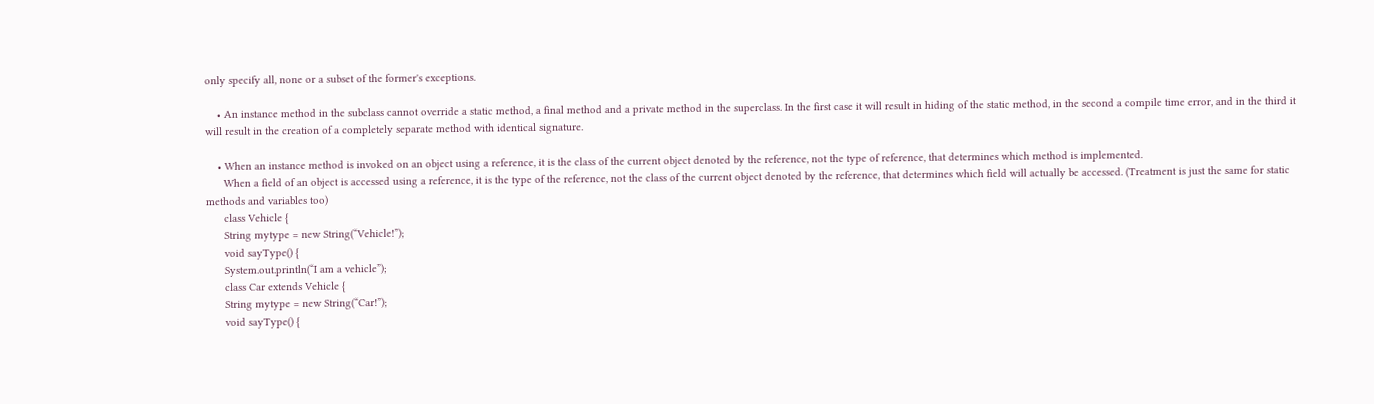only specify all, none or a subset of the former's exceptions.

    • An instance method in the subclass cannot override a static method, a final method and a private method in the superclass. In the first case it will result in hiding of the static method, in the second a compile time error, and in the third it will result in the creation of a completely separate method with identical signature.

    • When an instance method is invoked on an object using a reference, it is the class of the current object denoted by the reference, not the type of reference, that determines which method is implemented.
      When a field of an object is accessed using a reference, it is the type of the reference, not the class of the current object denoted by the reference, that determines which field will actually be accessed. (Treatment is just the same for static methods and variables too)
      class Vehicle {
      String mytype = new String(“Vehicle!”);
      void sayType() {
      System.out.println(“I am a vehicle”);
      class Car extends Vehicle {
      String mytype = new String(“Car!”);
      void sayType() {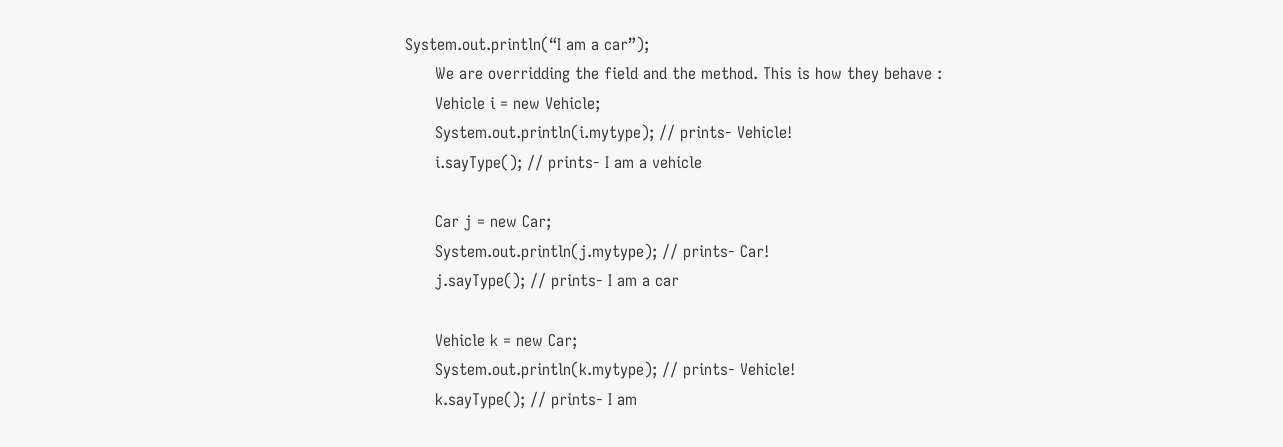System.out.println(“I am a car”);
      We are overridding the field and the method. This is how they behave :
      Vehicle i = new Vehicle;
      System.out.println(i.mytype); // prints- Vehicle!
      i.sayType(); // prints- I am a vehicle

      Car j = new Car;
      System.out.println(j.mytype); // prints- Car!
      j.sayType(); // prints- I am a car

      Vehicle k = new Car;
      System.out.println(k.mytype); // prints- Vehicle!
      k.sayType(); // prints- I am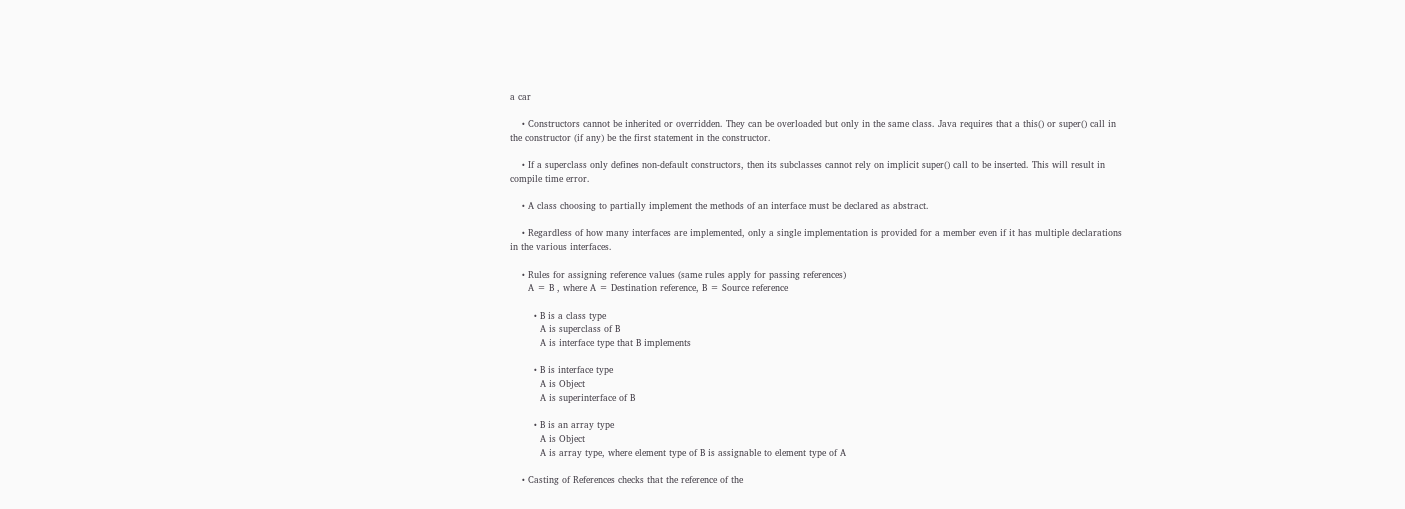a car

    • Constructors cannot be inherited or overridden. They can be overloaded but only in the same class. Java requires that a this() or super() call in the constructor (if any) be the first statement in the constructor.

    • If a superclass only defines non-default constructors, then its subclasses cannot rely on implicit super() call to be inserted. This will result in compile time error.

    • A class choosing to partially implement the methods of an interface must be declared as abstract.

    • Regardless of how many interfaces are implemented, only a single implementation is provided for a member even if it has multiple declarations in the various interfaces.

    • Rules for assigning reference values (same rules apply for passing references)
      A = B , where A = Destination reference, B = Source reference

        • B is a class type
          A is superclass of B
          A is interface type that B implements

        • B is interface type
          A is Object
          A is superinterface of B

        • B is an array type
          A is Object
          A is array type, where element type of B is assignable to element type of A

    • Casting of References checks that the reference of the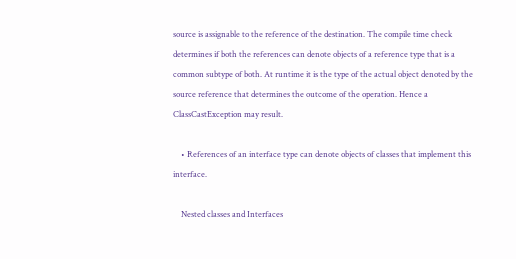source is assignable to the reference of the destination. The compile time check determines if both the references can denote objects of a reference type that is a common subtype of both. At runtime it is the type of the actual object denoted by the source reference that determines the outcome of the operation. Hence a ClassCastException may result.

    • References of an interface type can denote objects of classes that implement this interface.

    Nested classes and Interfaces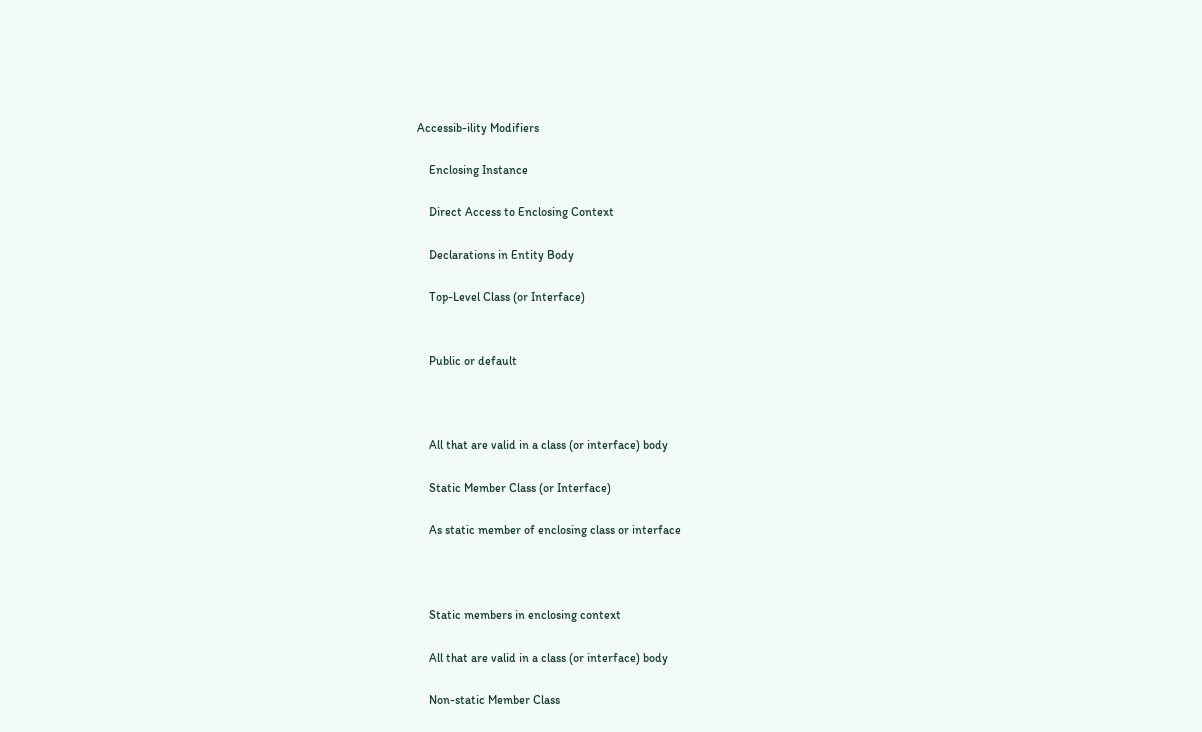Accessib-ility Modifiers

    Enclosing Instance

    Direct Access to Enclosing Context

    Declarations in Entity Body

    Top-Level Class (or Interface)


    Public or default



    All that are valid in a class (or interface) body

    Static Member Class (or Interface)

    As static member of enclosing class or interface



    Static members in enclosing context

    All that are valid in a class (or interface) body

    Non-static Member Class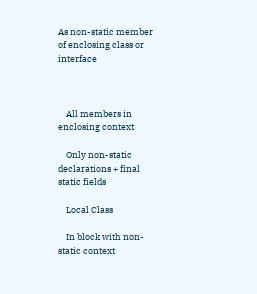As non-static member of enclosing class or interface



    All members in enclosing context

    Only non-static declarations + final static fields

    Local Class

    In block with non-static context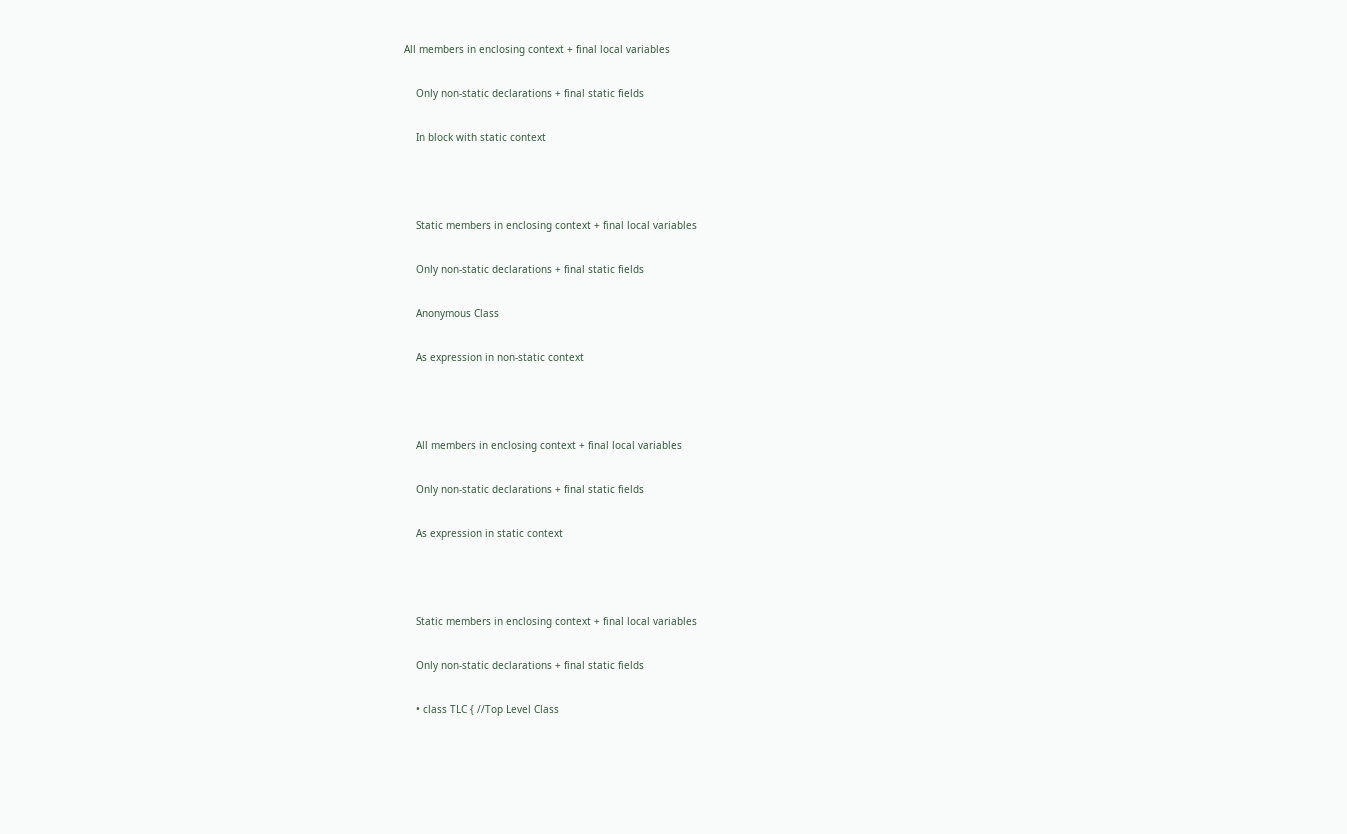All members in enclosing context + final local variables

    Only non-static declarations + final static fields

    In block with static context



    Static members in enclosing context + final local variables

    Only non-static declarations + final static fields

    Anonymous Class

    As expression in non-static context



    All members in enclosing context + final local variables

    Only non-static declarations + final static fields

    As expression in static context



    Static members in enclosing context + final local variables

    Only non-static declarations + final static fields

    • class TLC { //Top Level Class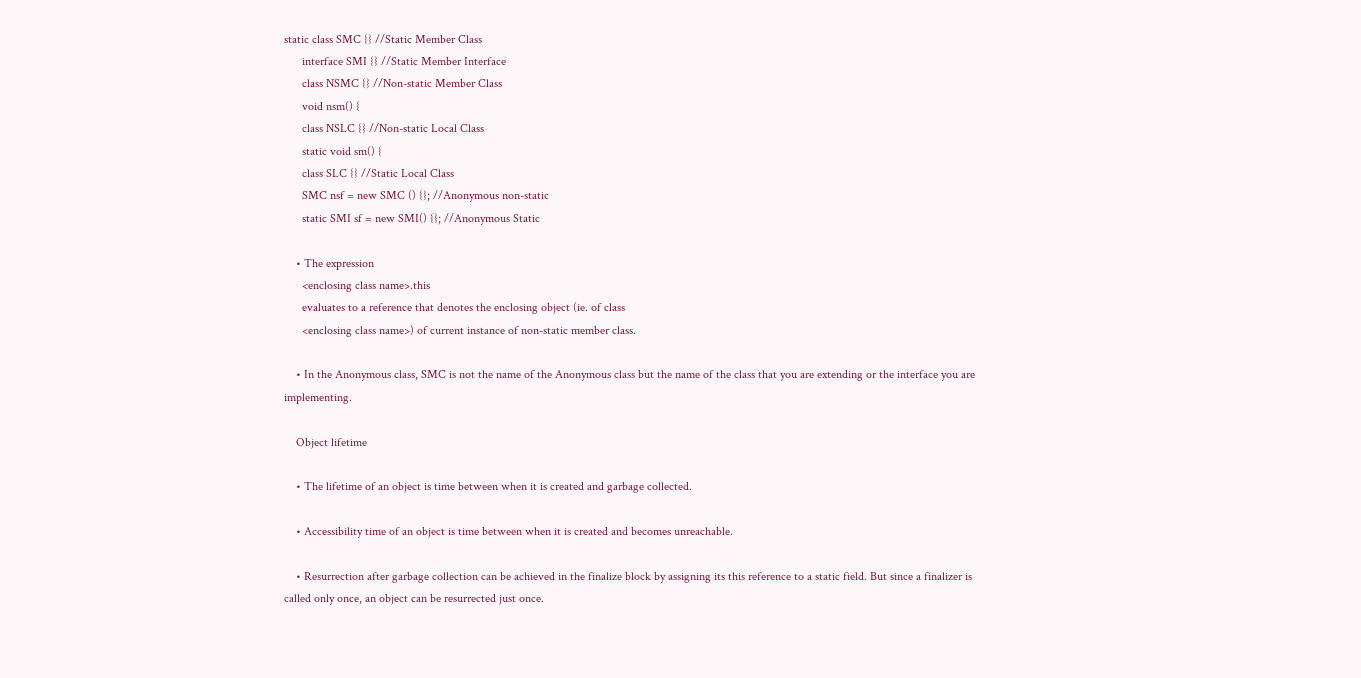static class SMC {} //Static Member Class
      interface SMI {} //Static Member Interface
      class NSMC {} //Non-static Member Class
      void nsm() {
      class NSLC {} //Non-static Local Class
      static void sm() {
      class SLC {} //Static Local Class
      SMC nsf = new SMC () {}; //Anonymous non-static
      static SMI sf = new SMI() {}; //Anonymous Static

    • The expression
      <enclosing class name>.this
      evaluates to a reference that denotes the enclosing object (ie. of class
      <enclosing class name>) of current instance of non-static member class.

    • In the Anonymous class, SMC is not the name of the Anonymous class but the name of the class that you are extending or the interface you are implementing.

    Object lifetime

    • The lifetime of an object is time between when it is created and garbage collected.

    • Accessibility time of an object is time between when it is created and becomes unreachable.

    • Resurrection after garbage collection can be achieved in the finalize block by assigning its this reference to a static field. But since a finalizer is called only once, an object can be resurrected just once.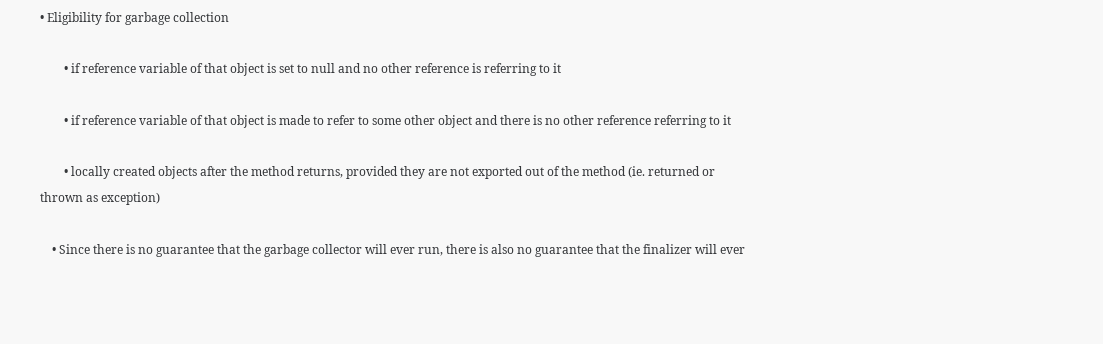• Eligibility for garbage collection

        • if reference variable of that object is set to null and no other reference is referring to it

        • if reference variable of that object is made to refer to some other object and there is no other reference referring to it

        • locally created objects after the method returns, provided they are not exported out of the method (ie. returned or thrown as exception)

    • Since there is no guarantee that the garbage collector will ever run, there is also no guarantee that the finalizer will ever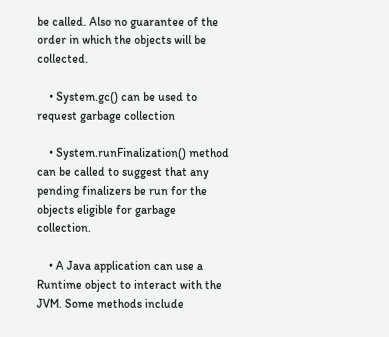be called. Also no guarantee of the order in which the objects will be collected.

    • System.gc() can be used to request garbage collection

    • System.runFinalization() method can be called to suggest that any pending finalizers be run for the objects eligible for garbage collection.

    • A Java application can use a Runtime object to interact with the JVM. Some methods include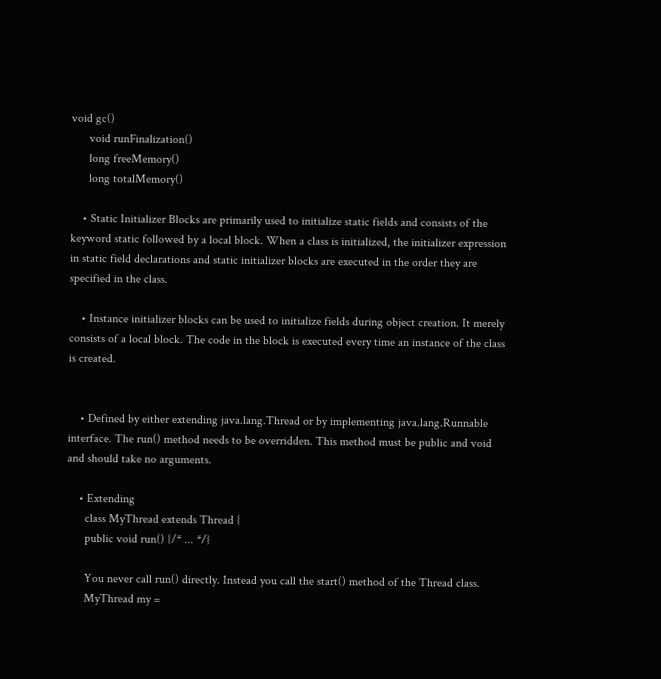void gc()
      void runFinalization()
      long freeMemory()
      long totalMemory()

    • Static Initializer Blocks are primarily used to initialize static fields and consists of the keyword static followed by a local block. When a class is initialized, the initializer expression in static field declarations and static initializer blocks are executed in the order they are specified in the class.

    • Instance initializer blocks can be used to initialize fields during object creation. It merely consists of a local block. The code in the block is executed every time an instance of the class is created.


    • Defined by either extending java.lang.Thread or by implementing java.lang.Runnable interface. The run() method needs to be overridden. This method must be public and void and should take no arguments.

    • Extending
      class MyThread extends Thread {
      public void run() {/* ... */}

      You never call run() directly. Instead you call the start() method of the Thread class.
      MyThread my =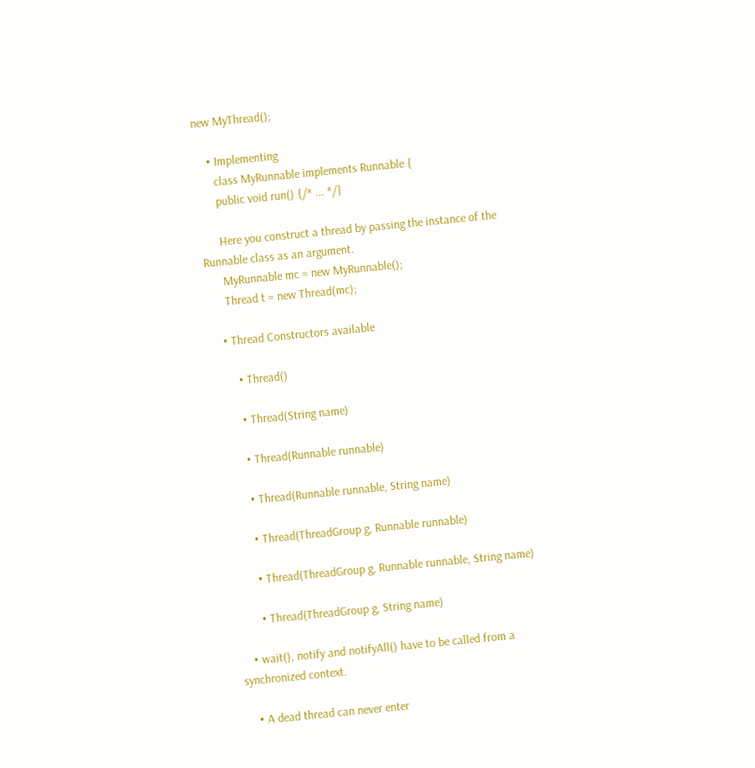new MyThread();

    • Implementing
      class MyRunnable implements Runnable {
      public void run() {/* ... */}

      Here you construct a thread by passing the instance of the Runnable class as an argument.
      MyRunnable mc = new MyRunnable();
      Thread t = new Thread(mc);

    • Thread Constructors available

        • Thread()

        • Thread(String name)

        • Thread(Runnable runnable)

        • Thread(Runnable runnable, String name)

        • Thread(ThreadGroup g, Runnable runnable)

        • Thread(ThreadGroup g, Runnable runnable, String name)

        • Thread(ThreadGroup g, String name)

    • wait(), notify and notifyAll() have to be called from a synchronized context.

    • A dead thread can never enter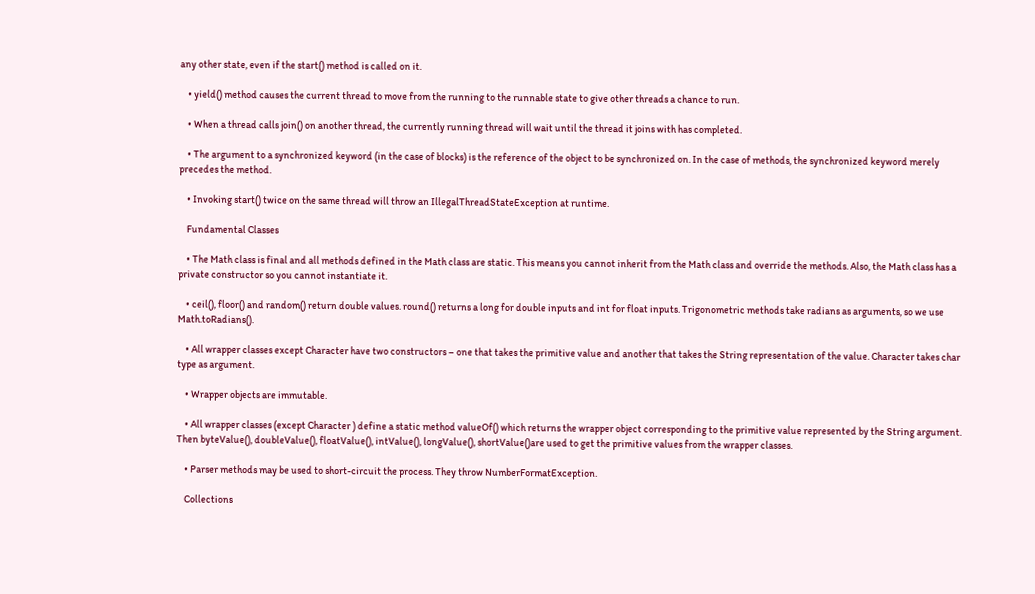any other state, even if the start() method is called on it.

    • yield() method causes the current thread to move from the running to the runnable state to give other threads a chance to run.

    • When a thread calls join() on another thread, the currently running thread will wait until the thread it joins with has completed.

    • The argument to a synchronized keyword (in the case of blocks) is the reference of the object to be synchronized on. In the case of methods, the synchronized keyword merely precedes the method.

    • Invoking start() twice on the same thread will throw an IllegalThreadStateException at runtime.

    Fundamental Classes

    • The Math class is final and all methods defined in the Math class are static. This means you cannot inherit from the Math class and override the methods. Also, the Math class has a private constructor so you cannot instantiate it.

    • ceil(), floor() and random() return double values. round() returns a long for double inputs and int for float inputs. Trigonometric methods take radians as arguments, so we use Math.toRadians().

    • All wrapper classes except Character have two constructors – one that takes the primitive value and another that takes the String representation of the value. Character takes char type as argument.

    • Wrapper objects are immutable.

    • All wrapper classes (except Character ) define a static method valueOf() which returns the wrapper object corresponding to the primitive value represented by the String argument. Then byteValue(), doubleValue(), floatValue(), intValue(), longValue(), shortValue()are used to get the primitive values from the wrapper classes.

    • Parser methods may be used to short-circuit the process. They throw NumberFormatException.

    Collections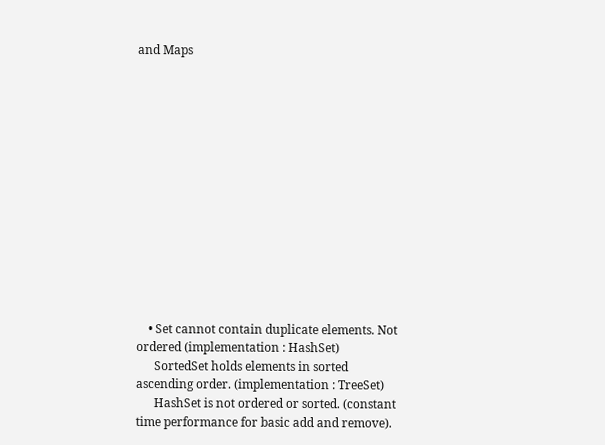and Maps














    • Set cannot contain duplicate elements. Not ordered (implementation : HashSet)
      SortedSet holds elements in sorted ascending order. (implementation : TreeSet)
      HashSet is not ordered or sorted. (constant time performance for basic add and remove).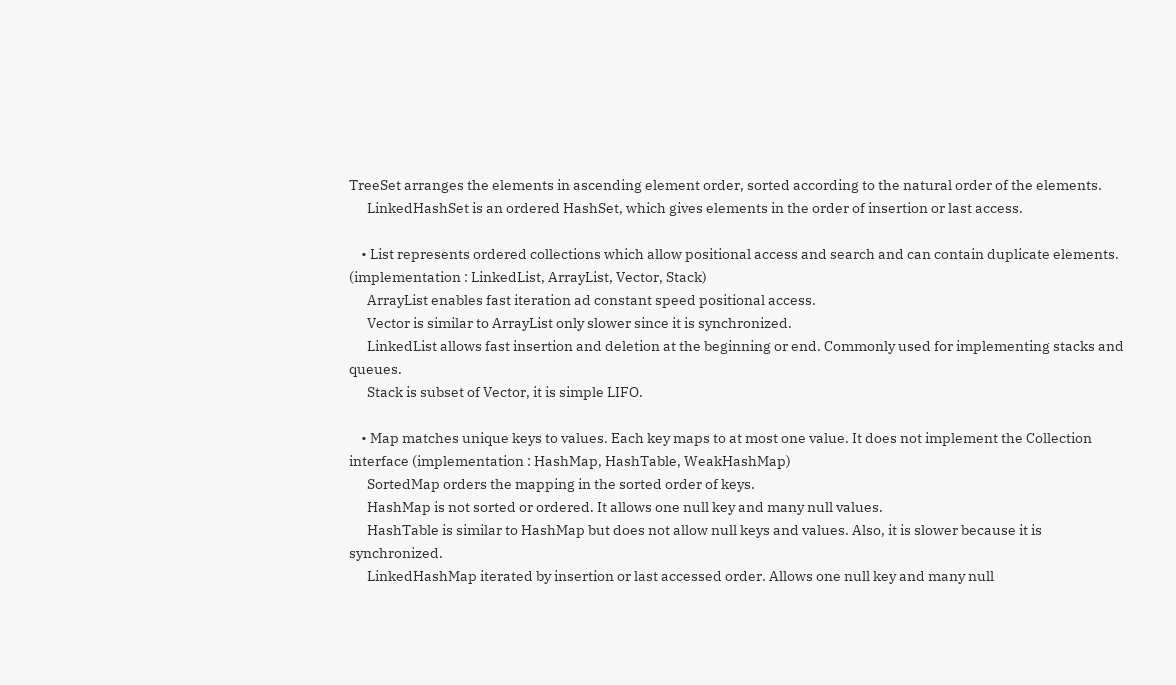TreeSet arranges the elements in ascending element order, sorted according to the natural order of the elements.
      LinkedHashSet is an ordered HashSet, which gives elements in the order of insertion or last access.

    • List represents ordered collections which allow positional access and search and can contain duplicate elements. (implementation : LinkedList, ArrayList, Vector, Stack)
      ArrayList enables fast iteration ad constant speed positional access.
      Vector is similar to ArrayList only slower since it is synchronized.
      LinkedList allows fast insertion and deletion at the beginning or end. Commonly used for implementing stacks and queues.
      Stack is subset of Vector, it is simple LIFO.

    • Map matches unique keys to values. Each key maps to at most one value. It does not implement the Collection interface (implementation : HashMap, HashTable, WeakHashMap)
      SortedMap orders the mapping in the sorted order of keys.
      HashMap is not sorted or ordered. It allows one null key and many null values.
      HashTable is similar to HashMap but does not allow null keys and values. Also, it is slower because it is synchronized.
      LinkedHashMap iterated by insertion or last accessed order. Allows one null key and many null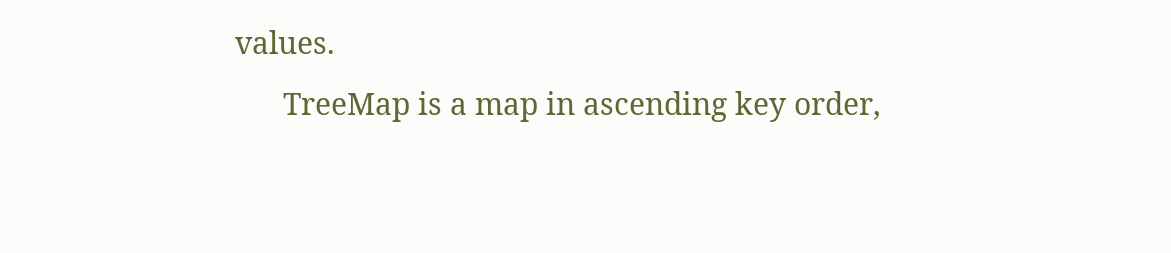values.
      TreeMap is a map in ascending key order,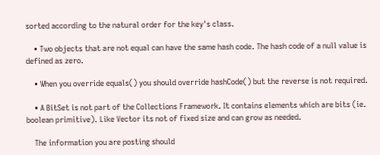sorted according to the natural order for the key's class.

    • Two objects that are not equal can have the same hash code. The hash code of a null value is defined as zero.

    • When you override equals() you should override hashCode() but the reverse is not required.

    • A BitSet is not part of the Collections Framework. It contains elements which are bits (ie. boolean primitive). Like Vector its not of fixed size and can grow as needed.

    The information you are posting should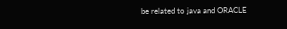be related to java and ORACLE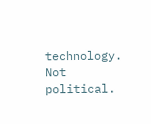technology. Not political.